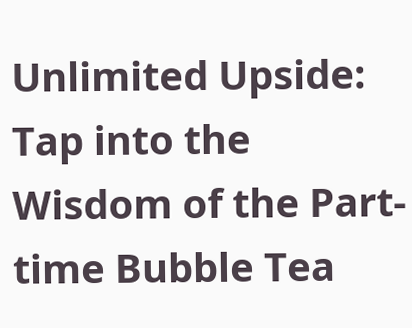Unlimited Upside: Tap into the Wisdom of the Part-time Bubble Tea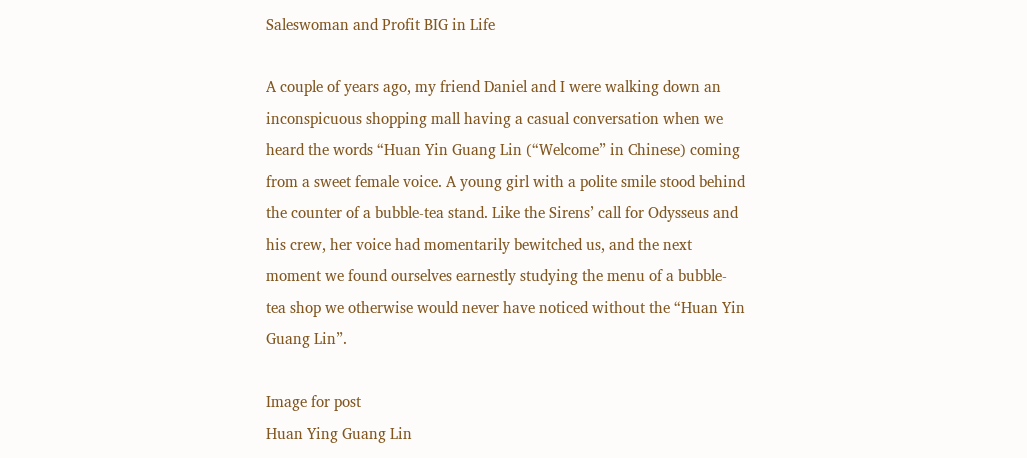Saleswoman and Profit BIG in Life

A couple of years ago, my friend Daniel and I were walking down an inconspicuous shopping mall having a casual conversation when we heard the words “Huan Yin Guang Lin (“Welcome” in Chinese) coming from a sweet female voice. A young girl with a polite smile stood behind the counter of a bubble-tea stand. Like the Sirens’ call for Odysseus and his crew, her voice had momentarily bewitched us, and the next moment we found ourselves earnestly studying the menu of a bubble-tea shop we otherwise would never have noticed without the “Huan Yin Guang Lin”.

Image for post
Huan Ying Guang Lin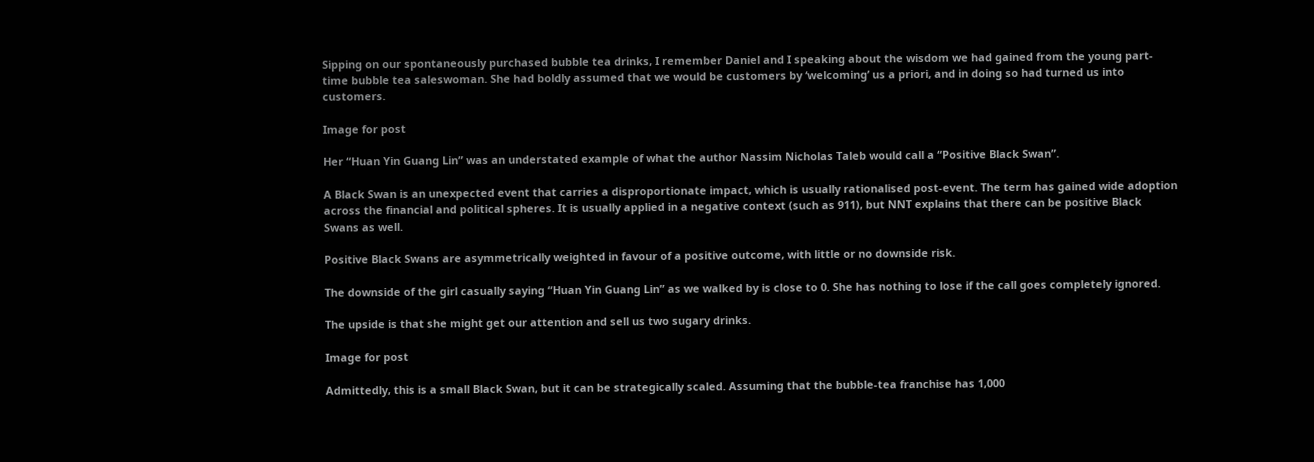Sipping on our spontaneously purchased bubble tea drinks, I remember Daniel and I speaking about the wisdom we had gained from the young part-time bubble tea saleswoman. She had boldly assumed that we would be customers by ‘welcoming’ us a priori, and in doing so had turned us into customers.

Image for post

Her “Huan Yin Guang Lin” was an understated example of what the author Nassim Nicholas Taleb would call a “Positive Black Swan”.

A Black Swan is an unexpected event that carries a disproportionate impact, which is usually rationalised post-event. The term has gained wide adoption across the financial and political spheres. It is usually applied in a negative context (such as 911), but NNT explains that there can be positive Black Swans as well.

Positive Black Swans are asymmetrically weighted in favour of a positive outcome, with little or no downside risk.

The downside of the girl casually saying “Huan Yin Guang Lin” as we walked by is close to 0. She has nothing to lose if the call goes completely ignored.

The upside is that she might get our attention and sell us two sugary drinks.

Image for post

Admittedly, this is a small Black Swan, but it can be strategically scaled. Assuming that the bubble-tea franchise has 1,000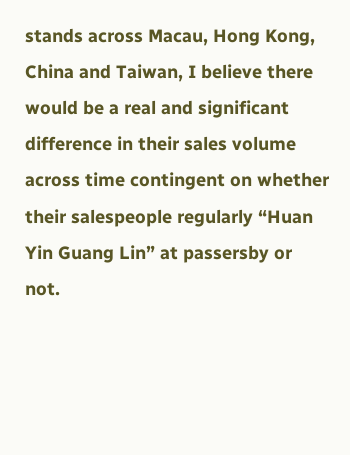stands across Macau, Hong Kong, China and Taiwan, I believe there would be a real and significant difference in their sales volume across time contingent on whether their salespeople regularly “Huan Yin Guang Lin” at passersby or not.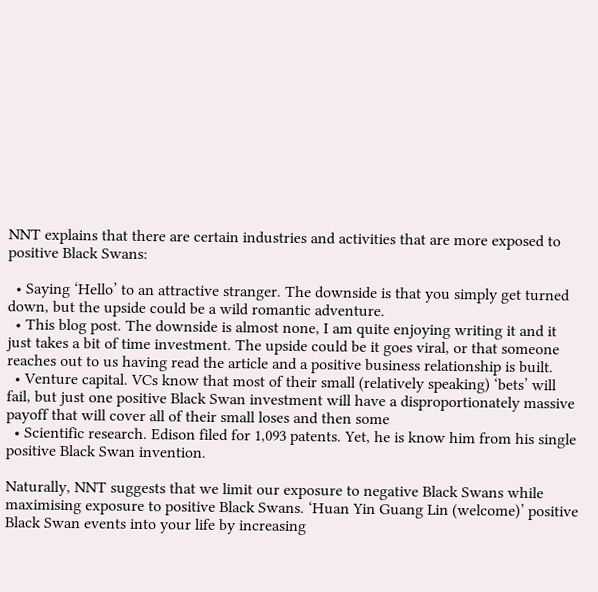NNT explains that there are certain industries and activities that are more exposed to positive Black Swans:

  • Saying ‘Hello’ to an attractive stranger. The downside is that you simply get turned down, but the upside could be a wild romantic adventure.
  • This blog post. The downside is almost none, I am quite enjoying writing it and it just takes a bit of time investment. The upside could be it goes viral, or that someone reaches out to us having read the article and a positive business relationship is built.
  • Venture capital. VCs know that most of their small (relatively speaking) ‘bets’ will fail, but just one positive Black Swan investment will have a disproportionately massive payoff that will cover all of their small loses and then some
  • Scientific research. Edison filed for 1,093 patents. Yet, he is know him from his single positive Black Swan invention.

Naturally, NNT suggests that we limit our exposure to negative Black Swans while maximising exposure to positive Black Swans. ‘Huan Yin Guang Lin (welcome)’ positive Black Swan events into your life by increasing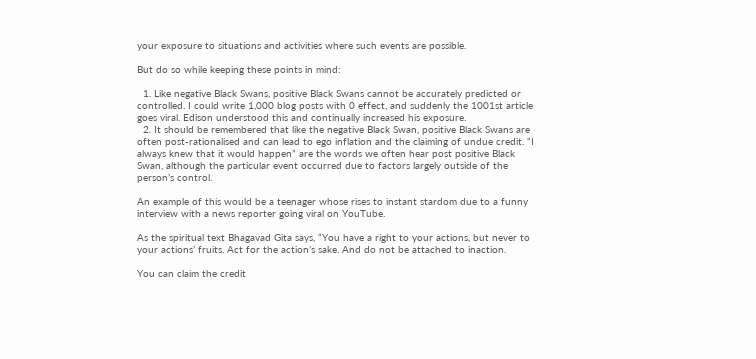your exposure to situations and activities where such events are possible.

But do so while keeping these points in mind:

  1. Like negative Black Swans, positive Black Swans cannot be accurately predicted or controlled. I could write 1,000 blog posts with 0 effect, and suddenly the 1001st article goes viral. Edison understood this and continually increased his exposure.
  2. It should be remembered that like the negative Black Swan, positive Black Swans are often post-rationalised and can lead to ego inflation and the claiming of undue credit. “I always knew that it would happen” are the words we often hear post positive Black Swan, although the particular event occurred due to factors largely outside of the person’s control.

An example of this would be a teenager whose rises to instant stardom due to a funny interview with a news reporter going viral on YouTube.

As the spiritual text Bhagavad Gita says, “You have a right to your actions, but never to your actions’ fruits. Act for the action’s sake. And do not be attached to inaction.

You can claim the credit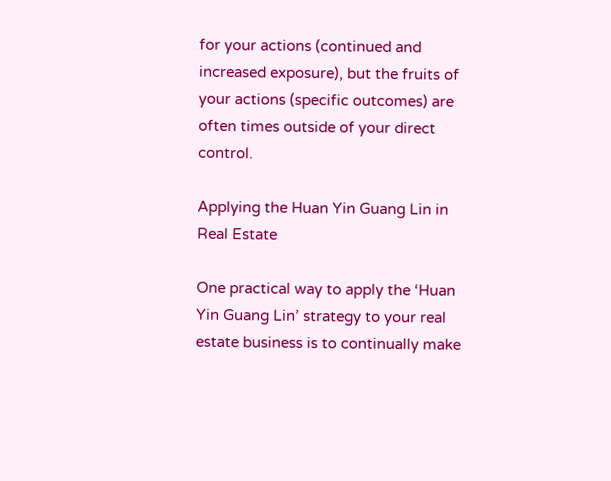for your actions (continued and increased exposure), but the fruits of your actions (specific outcomes) are often times outside of your direct control.

Applying the Huan Yin Guang Lin in Real Estate

One practical way to apply the ‘Huan Yin Guang Lin’ strategy to your real estate business is to continually make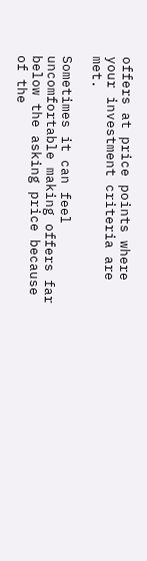offers at price points where your investment criteria are met.

Sometimes it can feel uncomfortable making offers far below the asking price because of the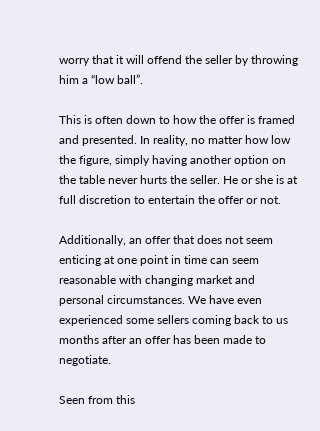worry that it will offend the seller by throwing him a “low ball”.

This is often down to how the offer is framed and presented. In reality, no matter how low the figure, simply having another option on the table never hurts the seller. He or she is at full discretion to entertain the offer or not.

Additionally, an offer that does not seem enticing at one point in time can seem reasonable with changing market and personal circumstances. We have even experienced some sellers coming back to us months after an offer has been made to negotiate.

Seen from this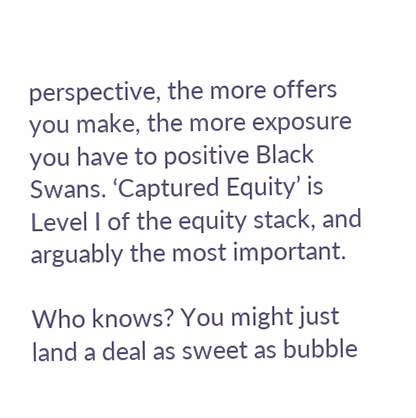perspective, the more offers you make, the more exposure you have to positive Black Swans. ‘Captured Equity’ is Level I of the equity stack, and arguably the most important.

Who knows? You might just land a deal as sweet as bubble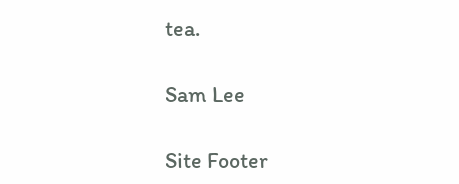tea.

Sam Lee

Site Footer